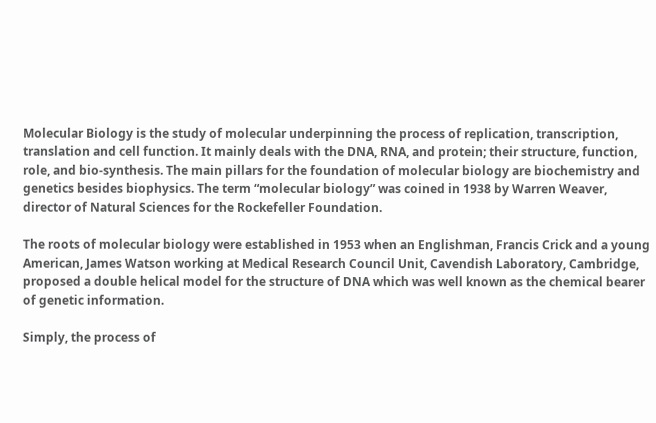Molecular Biology is the study of molecular underpinning the process of replication, transcription, translation and cell function. It mainly deals with the DNA, RNA, and protein; their structure, function, role, and bio-synthesis. The main pillars for the foundation of molecular biology are biochemistry and genetics besides biophysics. The term “molecular biology” was coined in 1938 by Warren Weaver, director of Natural Sciences for the Rockefeller Foundation.

The roots of molecular biology were established in 1953 when an Englishman, Francis Crick and a young American, James Watson working at Medical Research Council Unit, Cavendish Laboratory, Cambridge, proposed a double helical model for the structure of DNA which was well known as the chemical bearer of genetic information.

Simply, the process of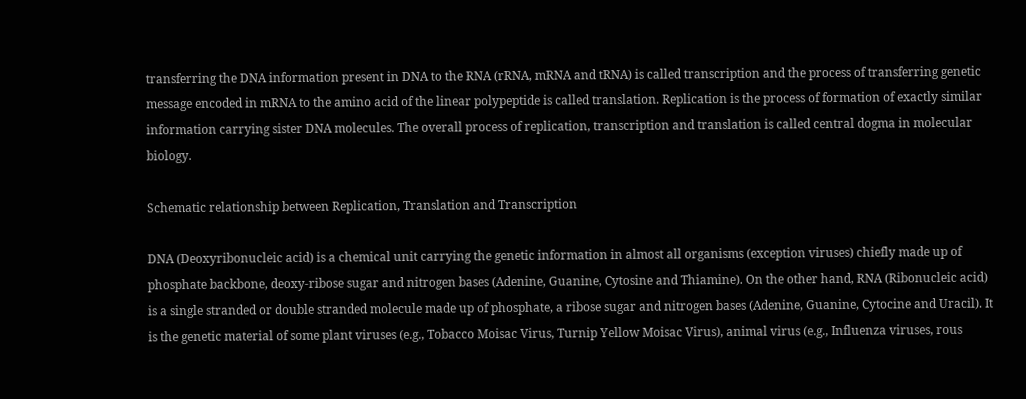transferring the DNA information present in DNA to the RNA (rRNA, mRNA and tRNA) is called transcription and the process of transferring genetic message encoded in mRNA to the amino acid of the linear polypeptide is called translation. Replication is the process of formation of exactly similar information carrying sister DNA molecules. The overall process of replication, transcription and translation is called central dogma in molecular biology.

Schematic relationship between Replication, Translation and Transcription

DNA (Deoxyribonucleic acid) is a chemical unit carrying the genetic information in almost all organisms (exception viruses) chiefly made up of phosphate backbone, deoxy-ribose sugar and nitrogen bases (Adenine, Guanine, Cytosine and Thiamine). On the other hand, RNA (Ribonucleic acid) is a single stranded or double stranded molecule made up of phosphate, a ribose sugar and nitrogen bases (Adenine, Guanine, Cytocine and Uracil). It is the genetic material of some plant viruses (e.g., Tobacco Moisac Virus, Turnip Yellow Moisac Virus), animal virus (e.g., Influenza viruses, rous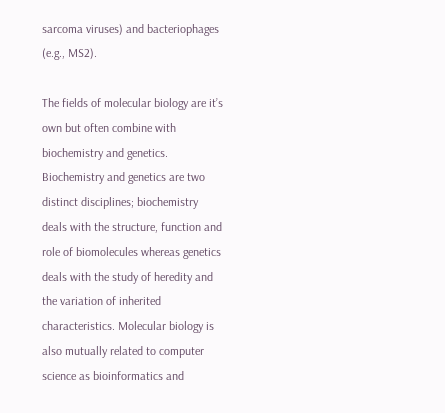sarcoma viruses) and bacteriophages (e.g., MS2).

The fields of molecular biology are it’s own but often combine with biochemistry and genetics. Biochemistry and genetics are two distinct disciplines; biochemistry deals with the structure, function and role of biomolecules whereas genetics deals with the study of heredity and the variation of inherited characteristics. Molecular biology is also mutually related to computer science as bioinformatics and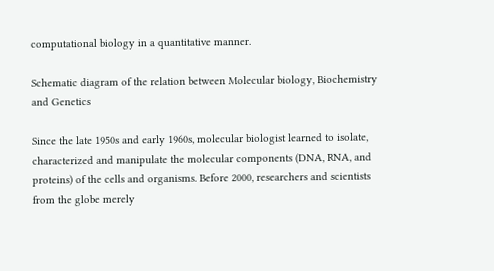computational biology in a quantitative manner.

Schematic diagram of the relation between Molecular biology, Biochemistry and Genetics

Since the late 1950s and early 1960s, molecular biologist learned to isolate, characterized and manipulate the molecular components (DNA, RNA, and proteins) of the cells and organisms. Before 2000, researchers and scientists from the globe merely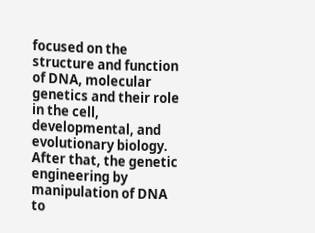focused on the structure and function of DNA, molecular genetics and their role in the cell, developmental, and evolutionary biology. After that, the genetic engineering by manipulation of DNA to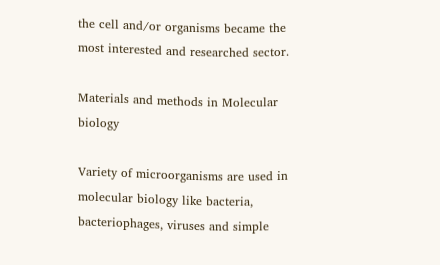the cell and/or organisms became the most interested and researched sector.

Materials and methods in Molecular biology

Variety of microorganisms are used in molecular biology like bacteria, bacteriophages, viruses and simple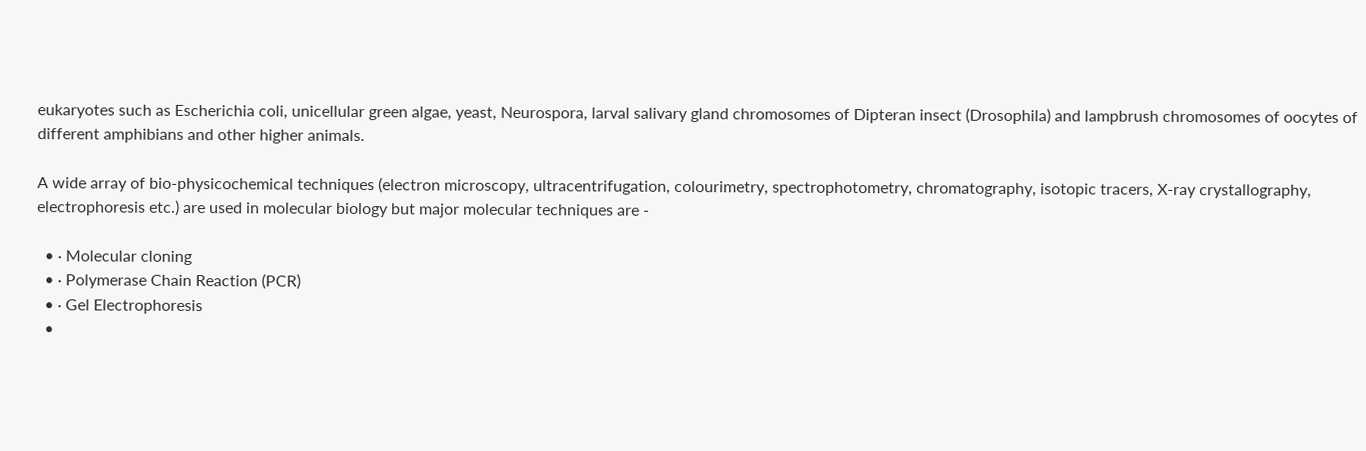eukaryotes such as Escherichia coli, unicellular green algae, yeast, Neurospora, larval salivary gland chromosomes of Dipteran insect (Drosophila) and lampbrush chromosomes of oocytes of different amphibians and other higher animals.

A wide array of bio-physicochemical techniques (electron microscopy, ultracentrifugation, colourimetry, spectrophotometry, chromatography, isotopic tracers, X-ray crystallography, electrophoresis etc.) are used in molecular biology but major molecular techniques are -

  • · Molecular cloning
  • · Polymerase Chain Reaction (PCR)
  • · Gel Electrophoresis
  •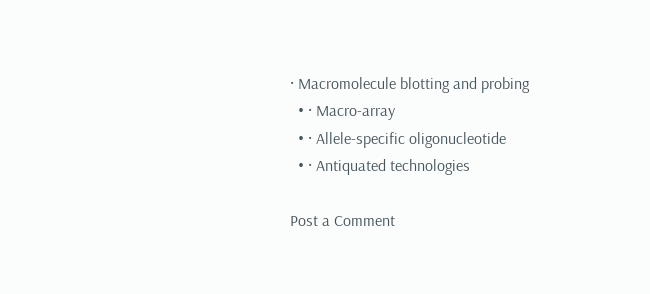· Macromolecule blotting and probing
  • · Macro-array
  • · Allele-specific oligonucleotide
  • · Antiquated technologies

Post a Comment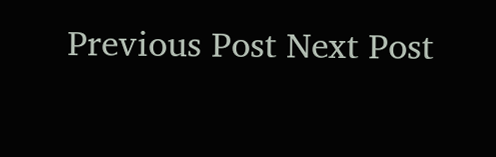Previous Post Next Post